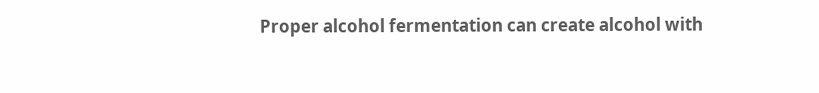Proper alcohol fermentation can create alcohol with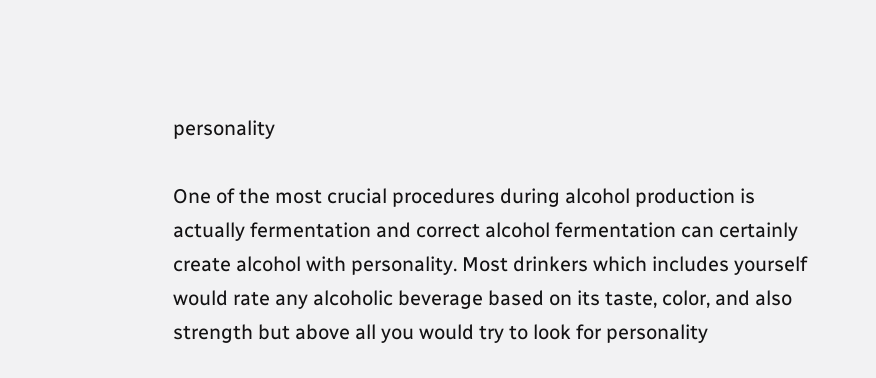personality

One of the most crucial procedures during alcohol production is actually fermentation and correct alcohol fermentation can certainly create alcohol with personality. Most drinkers which includes yourself would rate any alcoholic beverage based on its taste, color, and also strength but above all you would try to look for personality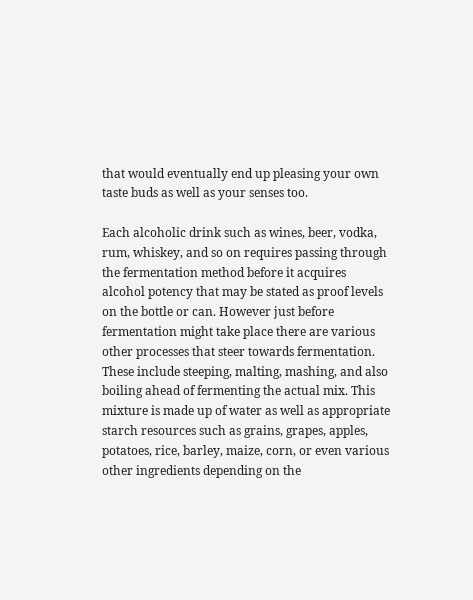that would eventually end up pleasing your own taste buds as well as your senses too.

Each alcoholic drink such as wines, beer, vodka, rum, whiskey, and so on requires passing through the fermentation method before it acquires alcohol potency that may be stated as proof levels on the bottle or can. However just before fermentation might take place there are various other processes that steer towards fermentation. These include steeping, malting, mashing, and also boiling ahead of fermenting the actual mix. This mixture is made up of water as well as appropriate starch resources such as grains, grapes, apples, potatoes, rice, barley, maize, corn, or even various other ingredients depending on the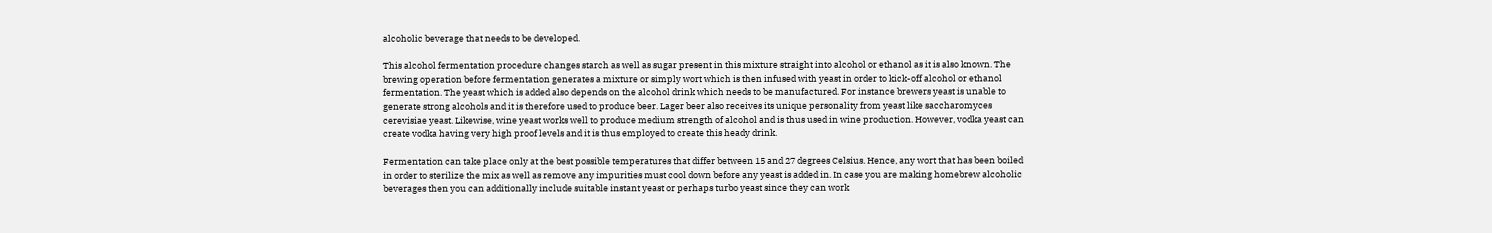alcoholic beverage that needs to be developed.

This alcohol fermentation procedure changes starch as well as sugar present in this mixture straight into alcohol or ethanol as it is also known. The brewing operation before fermentation generates a mixture or simply wort which is then infused with yeast in order to kick-off alcohol or ethanol fermentation. The yeast which is added also depends on the alcohol drink which needs to be manufactured. For instance brewers yeast is unable to generate strong alcohols and it is therefore used to produce beer. Lager beer also receives its unique personality from yeast like saccharomyces cerevisiae yeast. Likewise, wine yeast works well to produce medium strength of alcohol and is thus used in wine production. However, vodka yeast can create vodka having very high proof levels and it is thus employed to create this heady drink.

Fermentation can take place only at the best possible temperatures that differ between 15 and 27 degrees Celsius. Hence, any wort that has been boiled in order to sterilize the mix as well as remove any impurities must cool down before any yeast is added in. In case you are making homebrew alcoholic beverages then you can additionally include suitable instant yeast or perhaps turbo yeast since they can work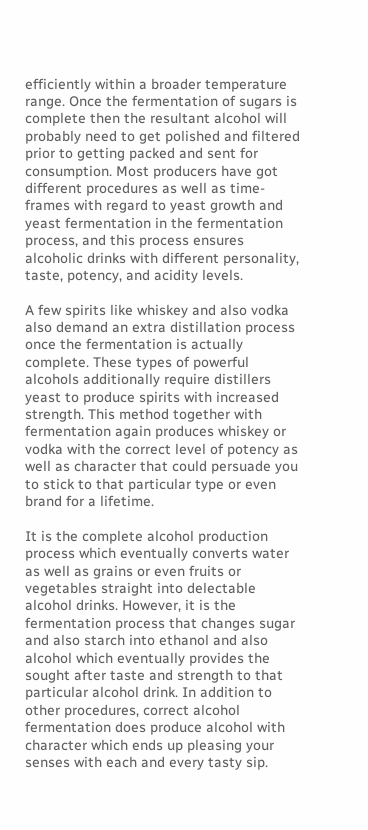efficiently within a broader temperature range. Once the fermentation of sugars is complete then the resultant alcohol will probably need to get polished and filtered prior to getting packed and sent for consumption. Most producers have got different procedures as well as time-frames with regard to yeast growth and yeast fermentation in the fermentation process, and this process ensures alcoholic drinks with different personality, taste, potency, and acidity levels.

A few spirits like whiskey and also vodka also demand an extra distillation process once the fermentation is actually complete. These types of powerful alcohols additionally require distillers yeast to produce spirits with increased strength. This method together with fermentation again produces whiskey or vodka with the correct level of potency as well as character that could persuade you to stick to that particular type or even brand for a lifetime.

It is the complete alcohol production process which eventually converts water as well as grains or even fruits or vegetables straight into delectable alcohol drinks. However, it is the fermentation process that changes sugar and also starch into ethanol and also alcohol which eventually provides the sought after taste and strength to that particular alcohol drink. In addition to other procedures, correct alcohol fermentation does produce alcohol with character which ends up pleasing your senses with each and every tasty sip.